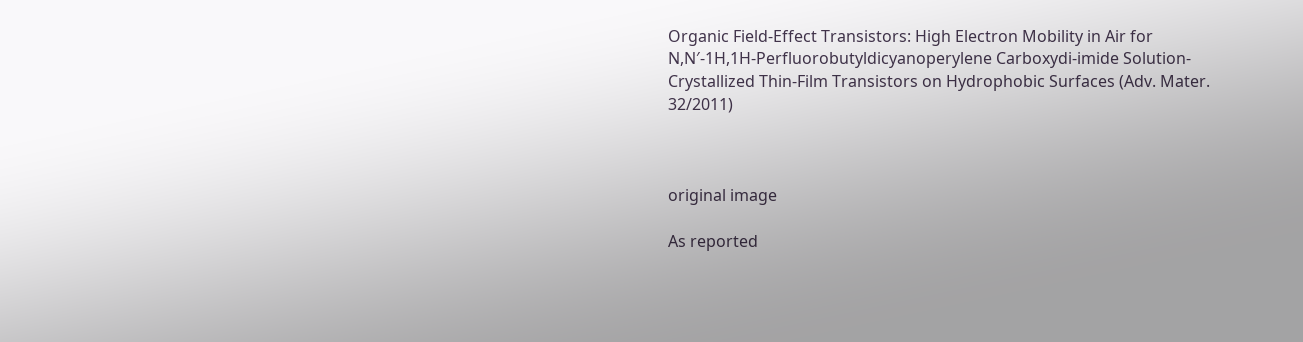Organic Field-Effect Transistors: High Electron Mobility in Air for N,N′-1H,1H-Perfluorobutyldicyanoperylene Carboxydi-imide Solution-Crystallized Thin-Film Transistors on Hydrophobic Surfaces (Adv. Mater. 32/2011)



original image

As reported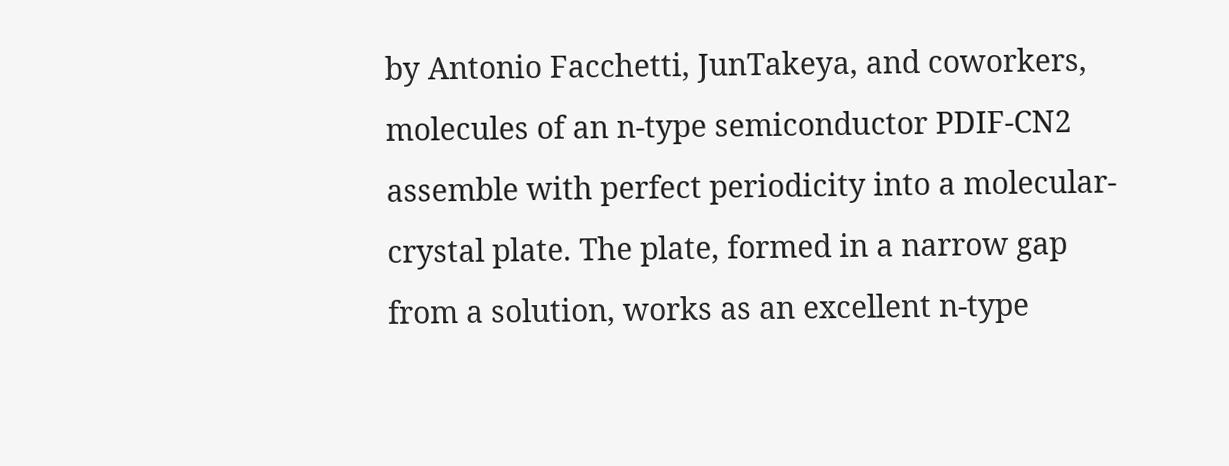by Antonio Facchetti, JunTakeya, and coworkers, molecules of an n-type semiconductor PDIF-CN2 assemble with perfect periodicity into a molecular-crystal plate. The plate, formed in a narrow gap from a solution, works as an excellent n-type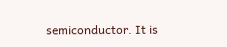semiconductor. It is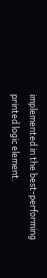implemented in the best-performing printed logic element.